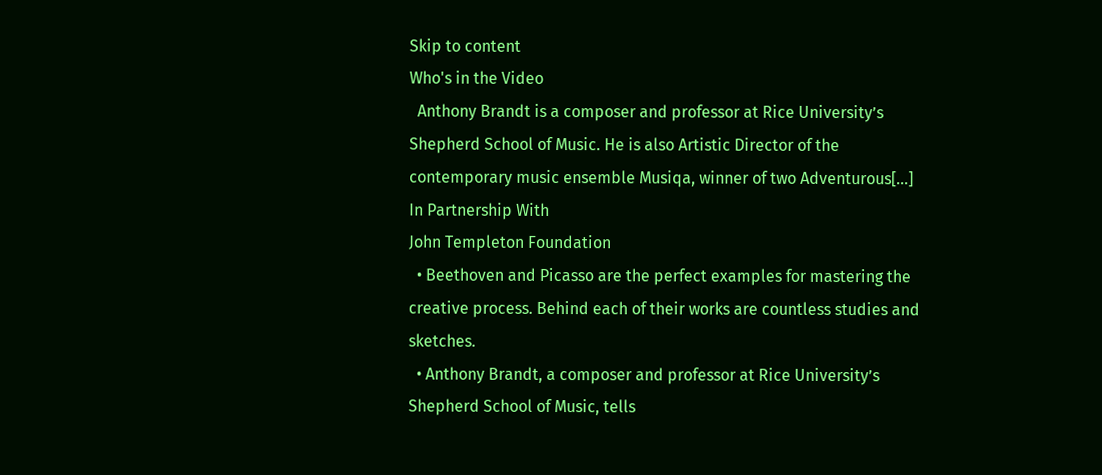Skip to content
Who's in the Video
  Anthony Brandt is a composer and professor at Rice University’s Shepherd School of Music. He is also Artistic Director of the contemporary music ensemble Musiqa, winner of two Adventurous[…]
In Partnership With
John Templeton Foundation
  • Beethoven and Picasso are the perfect examples for mastering the creative process. Behind each of their works are countless studies and sketches.
  • Anthony Brandt, a composer and professor at Rice University’s Shepherd School of Music, tells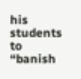his students to “banish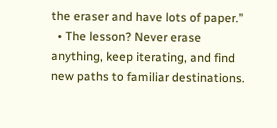the eraser and have lots of paper.”
  • The lesson? Never erase anything, keep iterating, and find new paths to familiar destinations.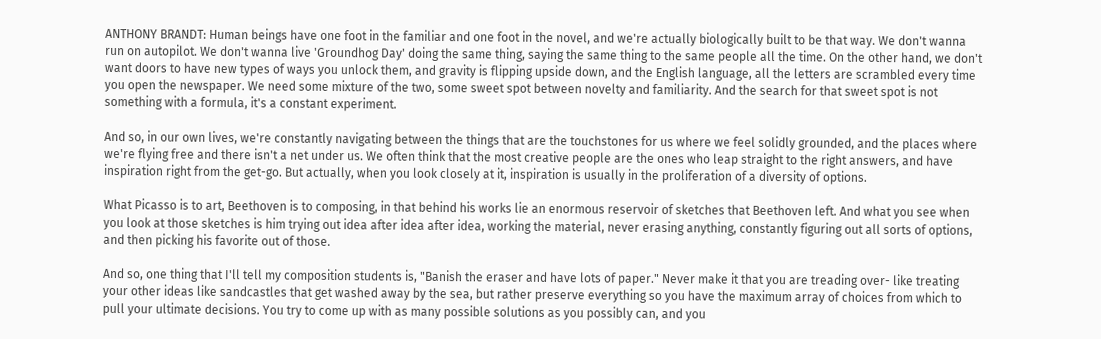ANTHONY BRANDT: Human beings have one foot in the familiar and one foot in the novel, and we're actually biologically built to be that way. We don't wanna run on autopilot. We don't wanna live 'Groundhog Day' doing the same thing, saying the same thing to the same people all the time. On the other hand, we don't want doors to have new types of ways you unlock them, and gravity is flipping upside down, and the English language, all the letters are scrambled every time you open the newspaper. We need some mixture of the two, some sweet spot between novelty and familiarity. And the search for that sweet spot is not something with a formula, it's a constant experiment.

And so, in our own lives, we're constantly navigating between the things that are the touchstones for us where we feel solidly grounded, and the places where we're flying free and there isn't a net under us. We often think that the most creative people are the ones who leap straight to the right answers, and have inspiration right from the get-go. But actually, when you look closely at it, inspiration is usually in the proliferation of a diversity of options.

What Picasso is to art, Beethoven is to composing, in that behind his works lie an enormous reservoir of sketches that Beethoven left. And what you see when you look at those sketches is him trying out idea after idea after idea, working the material, never erasing anything, constantly figuring out all sorts of options, and then picking his favorite out of those.

And so, one thing that I'll tell my composition students is, "Banish the eraser and have lots of paper." Never make it that you are treading over- like treating your other ideas like sandcastles that get washed away by the sea, but rather preserve everything so you have the maximum array of choices from which to pull your ultimate decisions. You try to come up with as many possible solutions as you possibly can, and you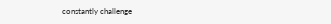constantly challenge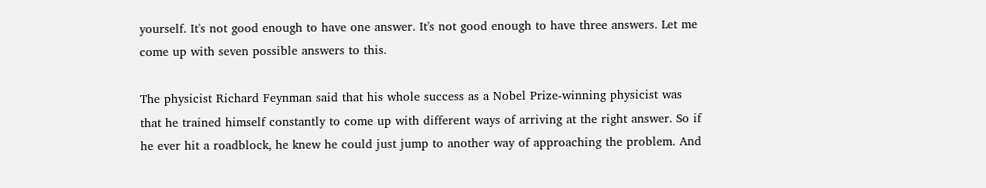yourself. It's not good enough to have one answer. It's not good enough to have three answers. Let me come up with seven possible answers to this.

The physicist Richard Feynman said that his whole success as a Nobel Prize-winning physicist was that he trained himself constantly to come up with different ways of arriving at the right answer. So if he ever hit a roadblock, he knew he could just jump to another way of approaching the problem. And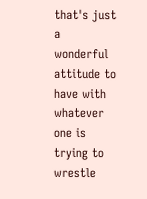that's just a wonderful attitude to have with whatever one is trying to wrestle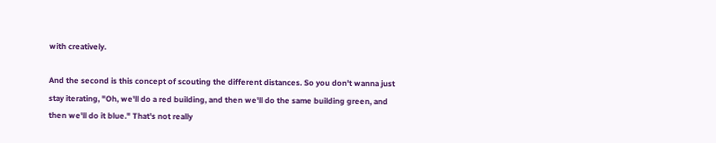with creatively.

And the second is this concept of scouting the different distances. So you don't wanna just stay iterating, "Oh, we'll do a red building, and then we'll do the same building green, and then we'll do it blue." That's not really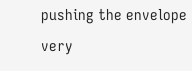pushing the envelope very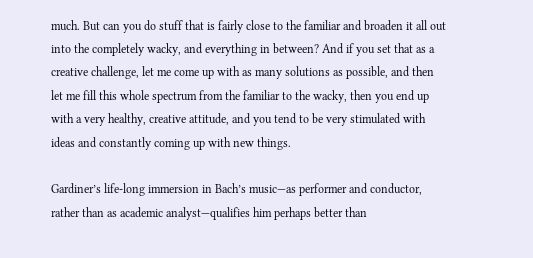much. But can you do stuff that is fairly close to the familiar and broaden it all out into the completely wacky, and everything in between? And if you set that as a creative challenge, let me come up with as many solutions as possible, and then let me fill this whole spectrum from the familiar to the wacky, then you end up with a very healthy, creative attitude, and you tend to be very stimulated with ideas and constantly coming up with new things.

Gardiner’s life-long immersion in Bach’s music—as performer and conductor, rather than as academic analyst—qualifies him perhaps better than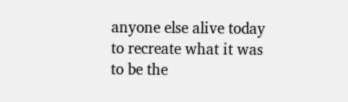anyone else alive today to recreate what it was to be the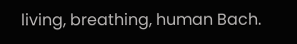living, breathing, human Bach.